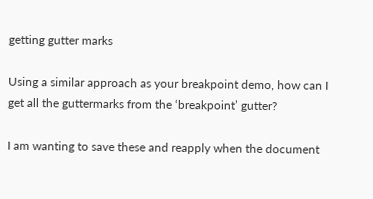getting gutter marks

Using a similar approach as your breakpoint demo, how can I get all the guttermarks from the ‘breakpoint’ gutter?

I am wanting to save these and reapply when the document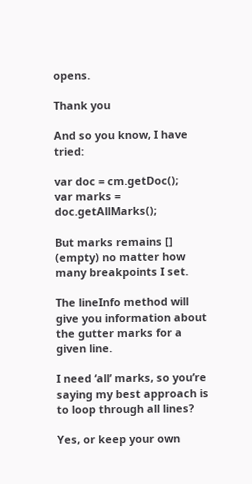opens.

Thank you

And so you know, I have tried:

var doc = cm.getDoc();
var marks = doc.getAllMarks();

But marks remains [] (empty) no matter how many breakpoints I set.

The lineInfo method will give you information about the gutter marks for a given line.

I need ‘all’ marks, so you’re saying my best approach is to loop through all lines?

Yes, or keep your own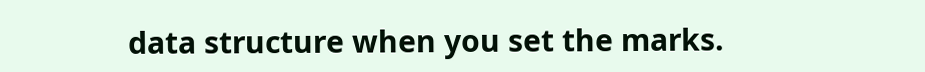data structure when you set the marks.